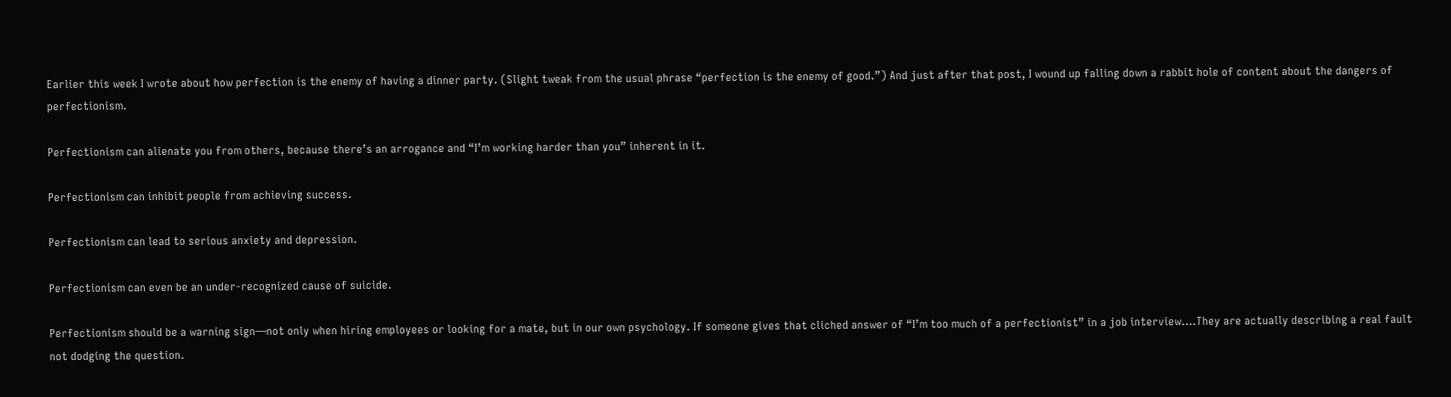Earlier this week I wrote about how perfection is the enemy of having a dinner party. (Slight tweak from the usual phrase “perfection is the enemy of good.”) And just after that post, I wound up falling down a rabbit hole of content about the dangers of perfectionism.

Perfectionism can alienate you from others, because there’s an arrogance and “I’m working harder than you” inherent in it.

Perfectionism can inhibit people from achieving success.

Perfectionism can lead to serious anxiety and depression.

Perfectionism can even be an under-recognized cause of suicide.

Perfectionism should be a warning sign—not only when hiring employees or looking for a mate, but in our own psychology. If someone gives that cliched answer of “I’m too much of a perfectionist” in a job interview….They are actually describing a real fault not dodging the question.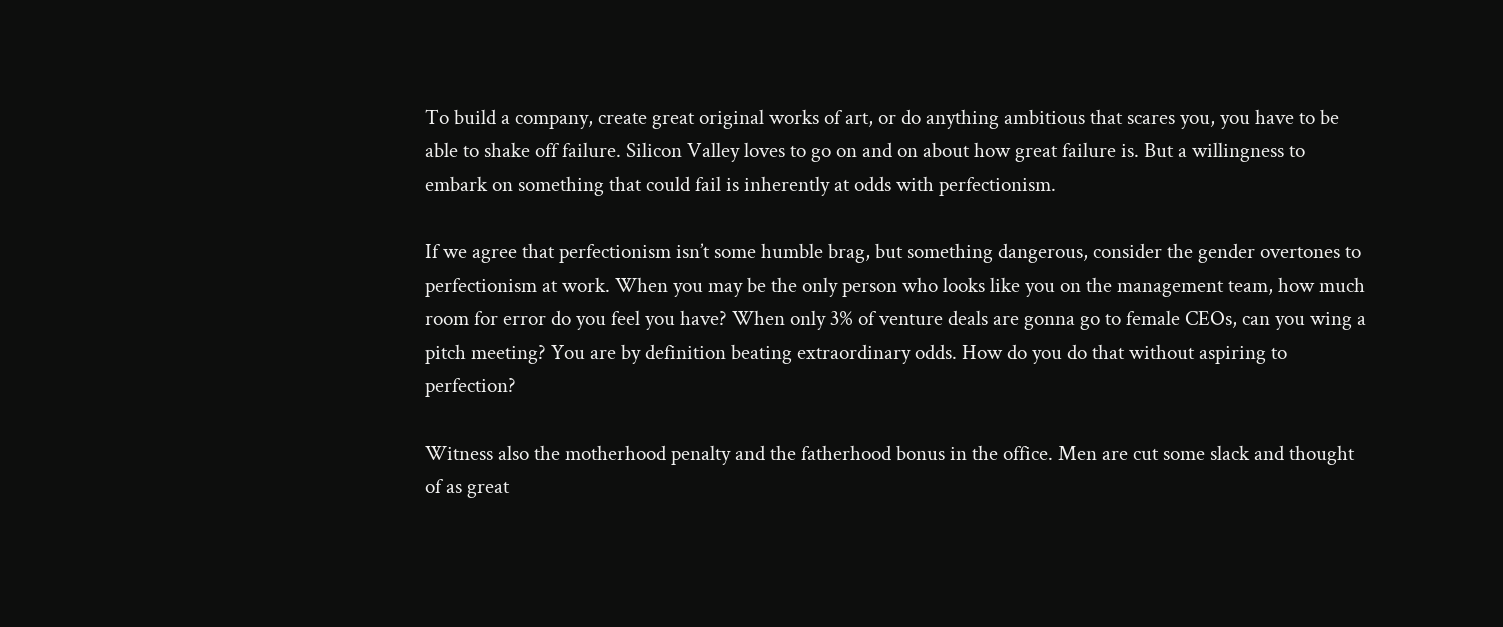To build a company, create great original works of art, or do anything ambitious that scares you, you have to be able to shake off failure. Silicon Valley loves to go on and on about how great failure is. But a willingness to embark on something that could fail is inherently at odds with perfectionism.

If we agree that perfectionism isn’t some humble brag, but something dangerous, consider the gender overtones to perfectionism at work. When you may be the only person who looks like you on the management team, how much room for error do you feel you have? When only 3% of venture deals are gonna go to female CEOs, can you wing a pitch meeting? You are by definition beating extraordinary odds. How do you do that without aspiring to perfection?

Witness also the motherhood penalty and the fatherhood bonus in the office. Men are cut some slack and thought of as great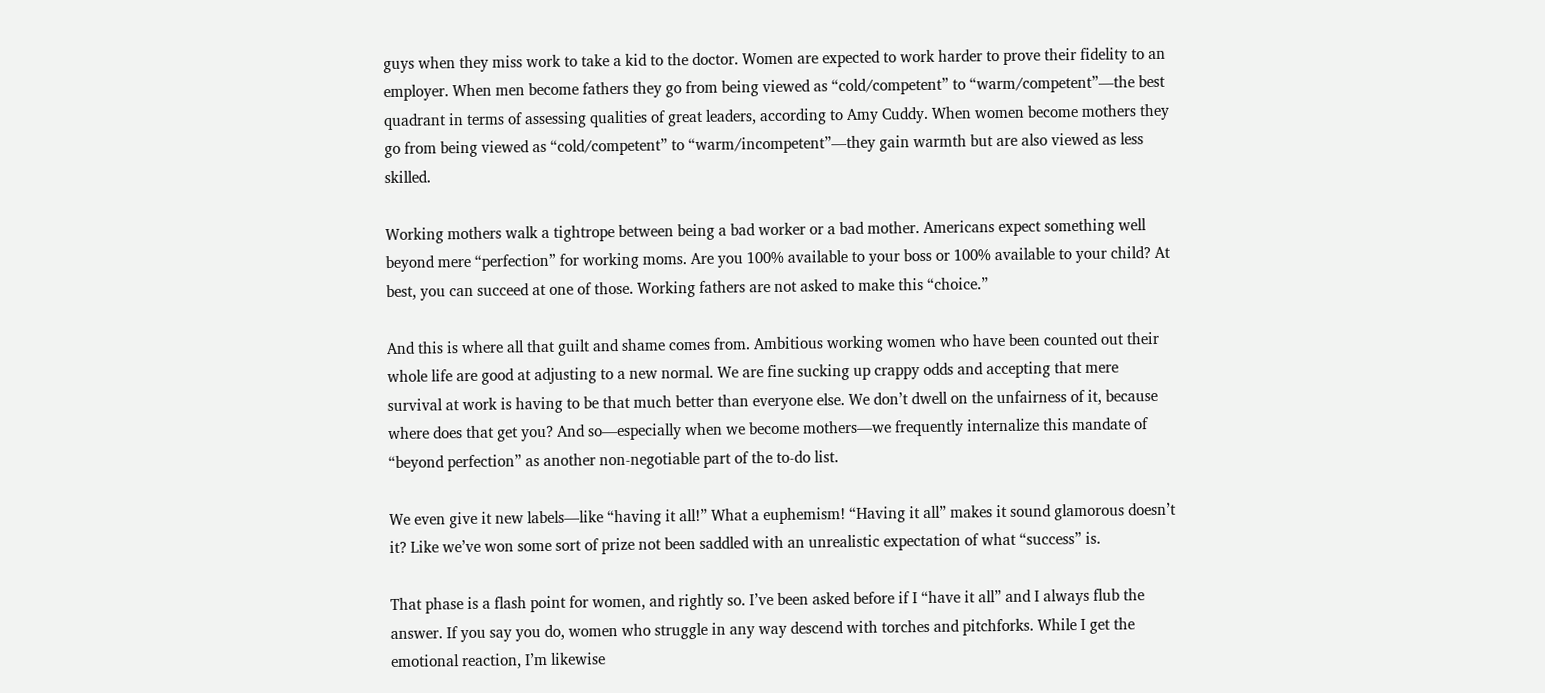guys when they miss work to take a kid to the doctor. Women are expected to work harder to prove their fidelity to an employer. When men become fathers they go from being viewed as “cold/competent” to “warm/competent”—the best quadrant in terms of assessing qualities of great leaders, according to Amy Cuddy. When women become mothers they go from being viewed as “cold/competent” to “warm/incompetent”—they gain warmth but are also viewed as less skilled.

Working mothers walk a tightrope between being a bad worker or a bad mother. Americans expect something well beyond mere “perfection” for working moms. Are you 100% available to your boss or 100% available to your child? At best, you can succeed at one of those. Working fathers are not asked to make this “choice.”

And this is where all that guilt and shame comes from. Ambitious working women who have been counted out their whole life are good at adjusting to a new normal. We are fine sucking up crappy odds and accepting that mere survival at work is having to be that much better than everyone else. We don’t dwell on the unfairness of it, because where does that get you? And so—especially when we become mothers—we frequently internalize this mandate of “beyond perfection” as another non-negotiable part of the to-do list.

We even give it new labels—like “having it all!” What a euphemism! “Having it all” makes it sound glamorous doesn’t it? Like we’ve won some sort of prize not been saddled with an unrealistic expectation of what “success” is.

That phase is a flash point for women, and rightly so. I’ve been asked before if I “have it all” and I always flub the answer. If you say you do, women who struggle in any way descend with torches and pitchforks. While I get the emotional reaction, I’m likewise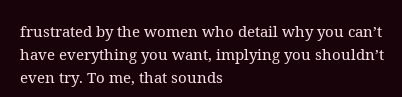frustrated by the women who detail why you can’t have everything you want, implying you shouldn’t even try. To me, that sounds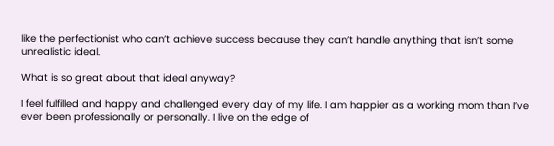like the perfectionist who can’t achieve success because they can’t handle anything that isn’t some unrealistic ideal.

What is so great about that ideal anyway?

I feel fulfilled and happy and challenged every day of my life. I am happier as a working mom than I’ve ever been professionally or personally. I live on the edge of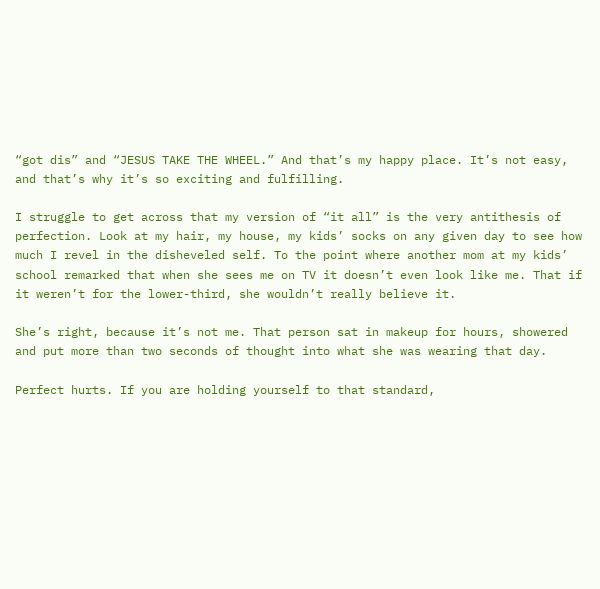“got dis” and “JESUS TAKE THE WHEEL.” And that’s my happy place. It’s not easy, and that’s why it’s so exciting and fulfilling.

I struggle to get across that my version of “it all” is the very antithesis of perfection. Look at my hair, my house, my kids’ socks on any given day to see how much I revel in the disheveled self. To the point where another mom at my kids’ school remarked that when she sees me on TV it doesn’t even look like me. That if it weren’t for the lower-third, she wouldn’t really believe it.

She’s right, because it’s not me. That person sat in makeup for hours, showered and put more than two seconds of thought into what she was wearing that day.

Perfect hurts. If you are holding yourself to that standard,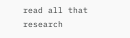read all that research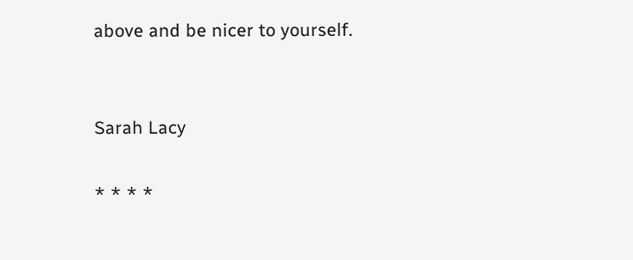above and be nicer to yourself.


Sarah Lacy

* * * *